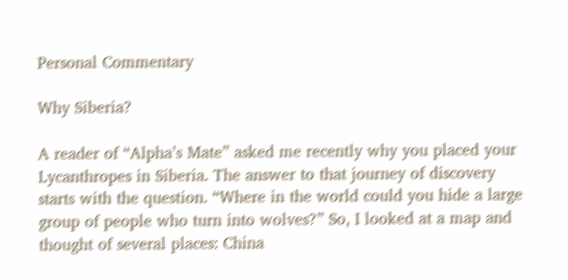Personal Commentary

Why Siberia?

A reader of “Alpha’s Mate” asked me recently why you placed your Lycanthropes in Siberia. The answer to that journey of discovery starts with the question. “Where in the world could you hide a large group of people who turn into wolves?” So, I looked at a map and thought of several places: China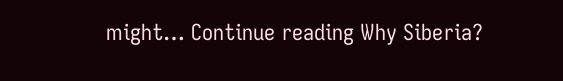might… Continue reading Why Siberia?